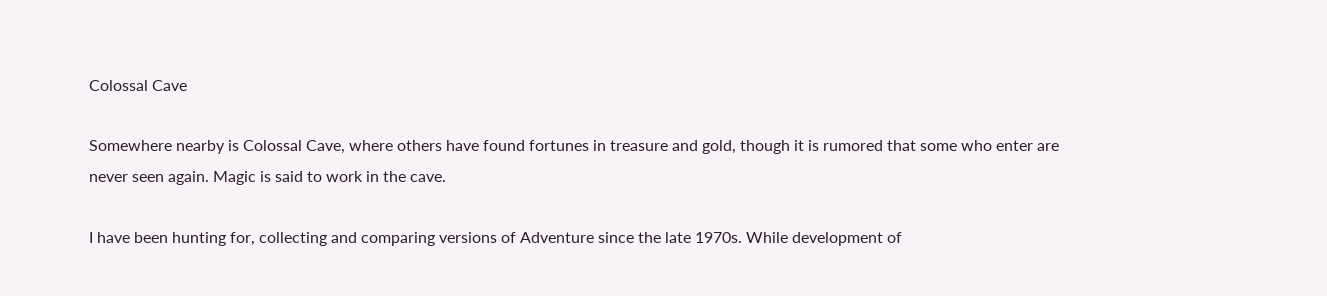Colossal Cave

Somewhere nearby is Colossal Cave, where others have found fortunes in treasure and gold, though it is rumored that some who enter are never seen again. Magic is said to work in the cave.

I have been hunting for, collecting and comparing versions of Adventure since the late 1970s. While development of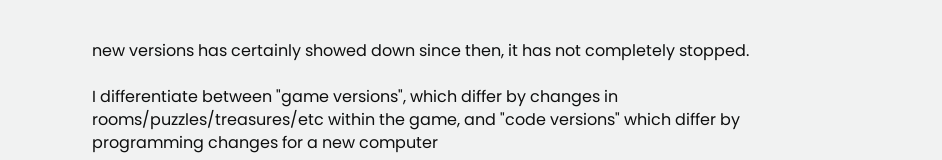new versions has certainly showed down since then, it has not completely stopped.

I differentiate between "game versions", which differ by changes in rooms/puzzles/treasures/etc within the game, and "code versions" which differ by programming changes for a new computer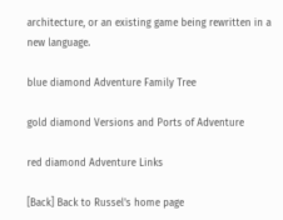architecture, or an existing game being rewritten in a new language.

blue diamond Adventure Family Tree

gold diamond Versions and Ports of Adventure

red diamond Adventure Links

[Back] Back to Russel's home page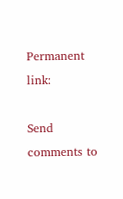Permanent link:

Send comments to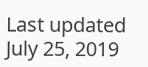Last updated July 25, 2019